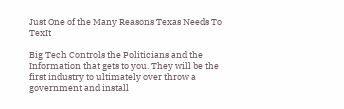Just One of the Many Reasons Texas Needs To TexIt

Big Tech Controls the Politicians and the Information that gets to you. They will be the first industry to ultimately over throw a government and install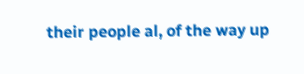their people al, of the way up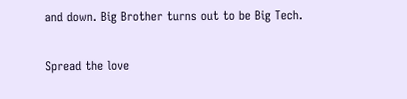and down. Big Brother turns out to be Big Tech.

Spread the love